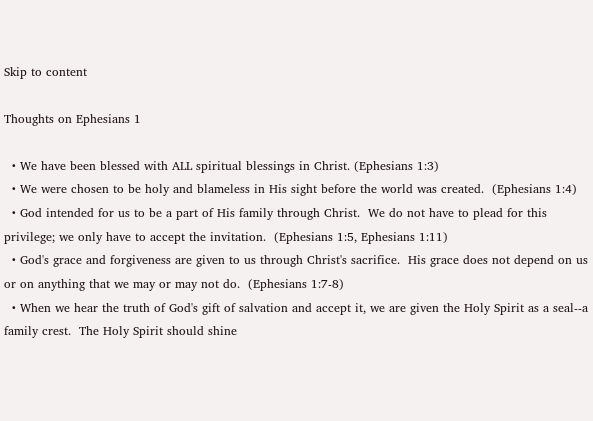Skip to content

Thoughts on Ephesians 1

  • We have been blessed with ALL spiritual blessings in Christ. (Ephesians 1:3)
  • We were chosen to be holy and blameless in His sight before the world was created.  (Ephesians 1:4)
  • God intended for us to be a part of His family through Christ.  We do not have to plead for this privilege; we only have to accept the invitation.  (Ephesians 1:5, Ephesians 1:11)
  • God's grace and forgiveness are given to us through Christ's sacrifice.  His grace does not depend on us or on anything that we may or may not do.  (Ephesians 1:7-8)
  • When we hear the truth of God's gift of salvation and accept it, we are given the Holy Spirit as a seal--a family crest.  The Holy Spirit should shine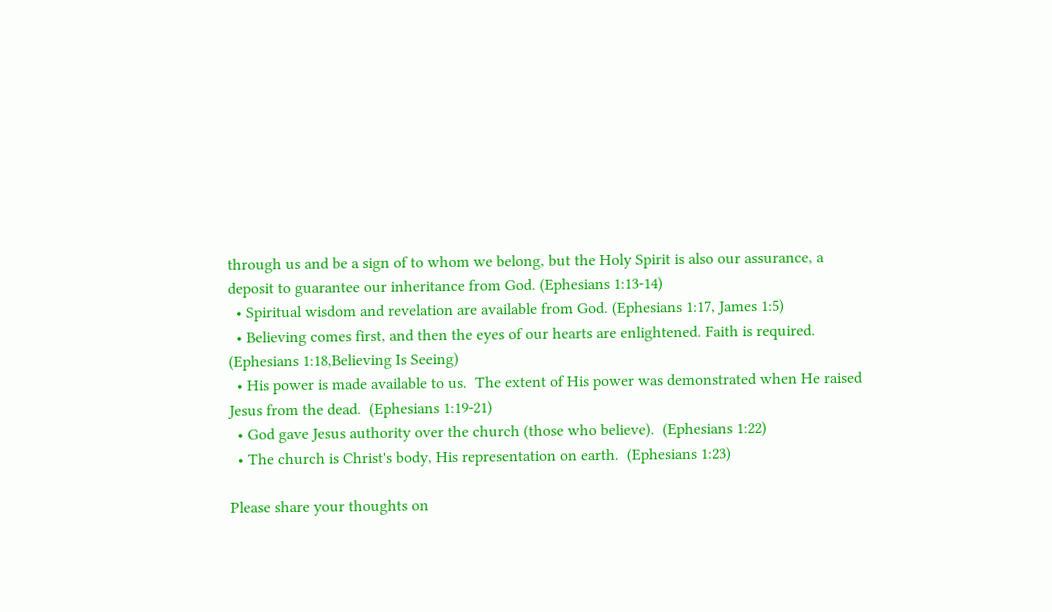through us and be a sign of to whom we belong, but the Holy Spirit is also our assurance, a deposit to guarantee our inheritance from God. (Ephesians 1:13-14)
  • Spiritual wisdom and revelation are available from God. (Ephesians 1:17, James 1:5)
  • Believing comes first, and then the eyes of our hearts are enlightened. Faith is required. (Ephesians 1:18,Believing Is Seeing)
  • His power is made available to us.  The extent of His power was demonstrated when He raised Jesus from the dead.  (Ephesians 1:19-21)
  • God gave Jesus authority over the church (those who believe).  (Ephesians 1:22)
  • The church is Christ's body, His representation on earth.  (Ephesians 1:23)

Please share your thoughts on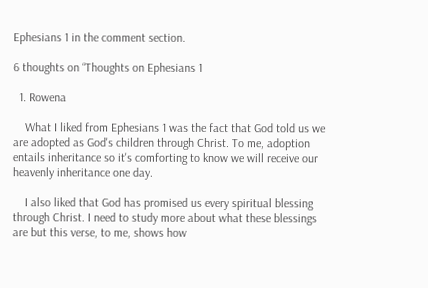Ephesians 1 in the comment section.

6 thoughts on “Thoughts on Ephesians 1

  1. Rowena

    What I liked from Ephesians 1 was the fact that God told us we are adopted as God's children through Christ. To me, adoption entails inheritance so it's comforting to know we will receive our heavenly inheritance one day.

    I also liked that God has promised us every spiritual blessing through Christ. I need to study more about what these blessings are but this verse, to me, shows how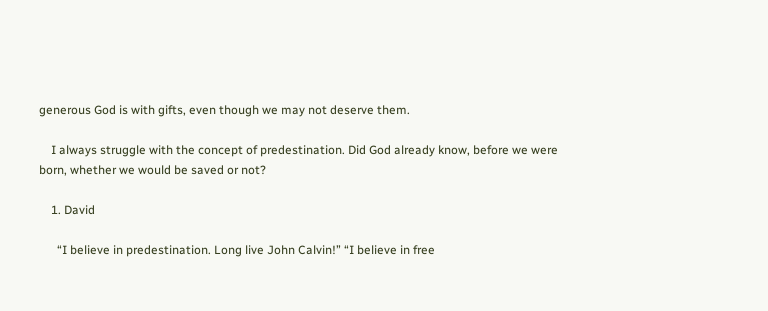generous God is with gifts, even though we may not deserve them.

    I always struggle with the concept of predestination. Did God already know, before we were born, whether we would be saved or not?

    1. David

      “I believe in predestination. Long live John Calvin!” “I believe in free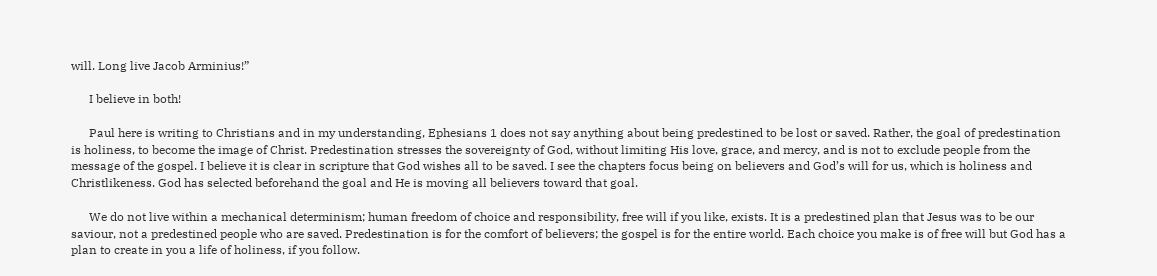will. Long live Jacob Arminius!”

      I believe in both!

      Paul here is writing to Christians and in my understanding, Ephesians 1 does not say anything about being predestined to be lost or saved. Rather, the goal of predestination is holiness, to become the image of Christ. Predestination stresses the sovereignty of God, without limiting His love, grace, and mercy, and is not to exclude people from the message of the gospel. I believe it is clear in scripture that God wishes all to be saved. I see the chapters focus being on believers and God’s will for us, which is holiness and Christlikeness. God has selected beforehand the goal and He is moving all believers toward that goal.

      We do not live within a mechanical determinism; human freedom of choice and responsibility, free will if you like, exists. It is a predestined plan that Jesus was to be our saviour, not a predestined people who are saved. Predestination is for the comfort of believers; the gospel is for the entire world. Each choice you make is of free will but God has a plan to create in you a life of holiness, if you follow.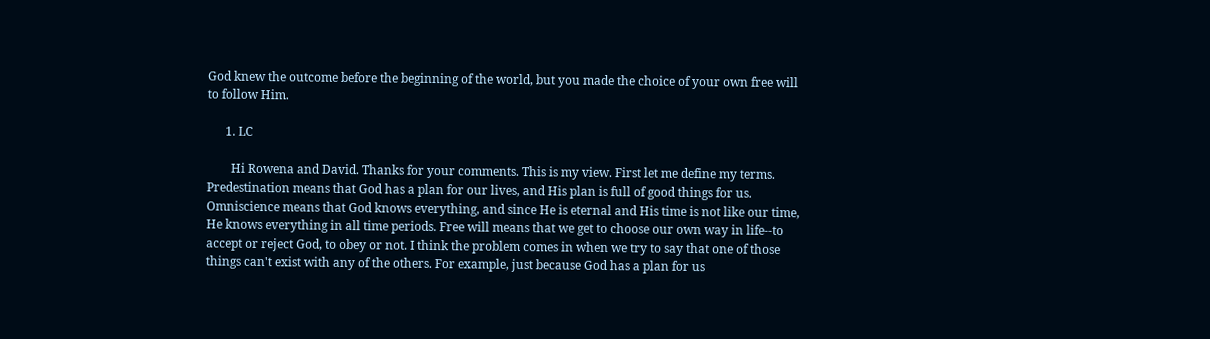God knew the outcome before the beginning of the world, but you made the choice of your own free will to follow Him.

      1. LC

        Hi Rowena and David. Thanks for your comments. This is my view. First let me define my terms. Predestination means that God has a plan for our lives, and His plan is full of good things for us. Omniscience means that God knows everything, and since He is eternal and His time is not like our time, He knows everything in all time periods. Free will means that we get to choose our own way in life--to accept or reject God, to obey or not. I think the problem comes in when we try to say that one of those things can't exist with any of the others. For example, just because God has a plan for us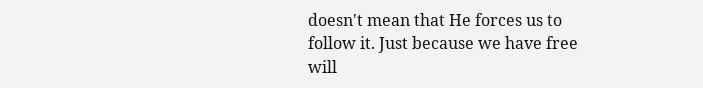doesn't mean that He forces us to follow it. Just because we have free will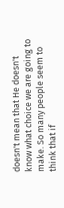doesn't mean that He doesn't know what choice we are going to make. So many people seem to think that if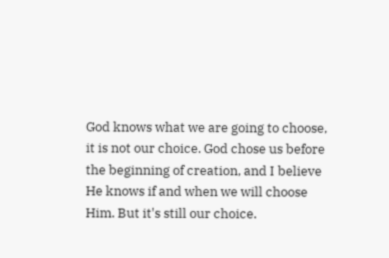God knows what we are going to choose, it is not our choice. God chose us before the beginning of creation, and I believe He knows if and when we will choose Him. But it's still our choice.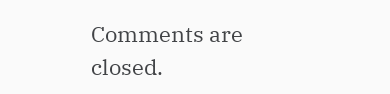Comments are closed.